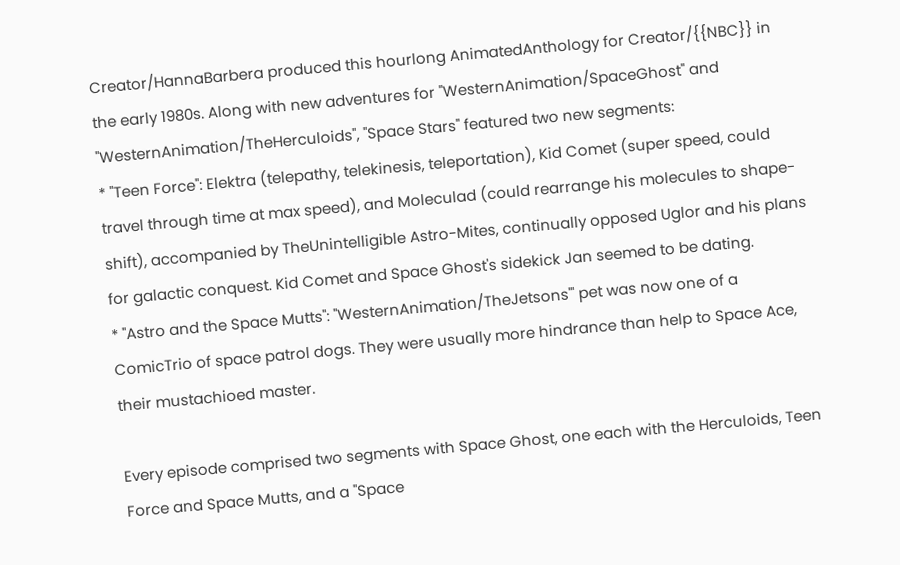Creator/HannaBarbera produced this hourlong AnimatedAnthology for Creator/{{NBC}} in the early 1980s. Along with new adventures for ''WesternAnimation/SpaceGhost'' and ''WesternAnimation/TheHerculoids'', ''Space Stars'' featured two new segments:
* ''Teen Force'': Elektra (telepathy, telekinesis, teleportation), Kid Comet (super speed, could travel through time at max speed), and Moleculad (could rearrange his molecules to shape-shift), accompanied by TheUnintelligible Astro-Mites, continually opposed Uglor and his plans for galactic conquest. Kid Comet and Space Ghost's sidekick Jan seemed to be dating.
* ''Astro and the Space Mutts'': ''WesternAnimation/TheJetsons''' pet was now one of a ComicTrio of space patrol dogs. They were usually more hindrance than help to Space Ace, their mustachioed master.

Every episode comprised two segments with Space Ghost, one each with the Herculoids, Teen Force and Space Mutts, and a "Space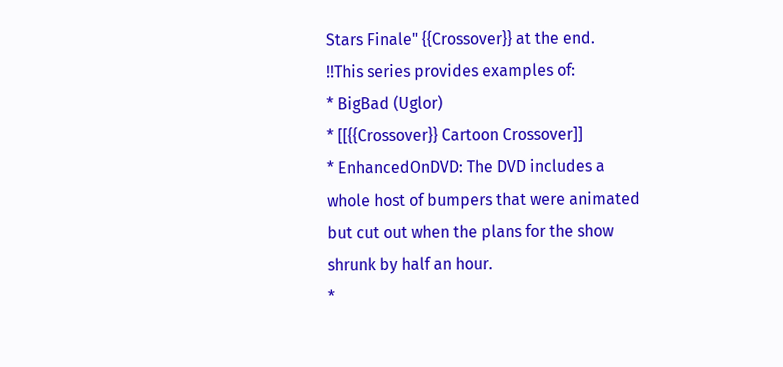Stars Finale" {{Crossover}} at the end.
!!This series provides examples of:
* BigBad (Uglor)
* [[{{Crossover}} Cartoon Crossover]]
* EnhancedOnDVD: The DVD includes a whole host of bumpers that were animated but cut out when the plans for the show shrunk by half an hour.
*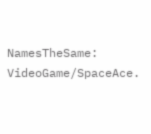NamesTheSame: VideoGame/SpaceAce.